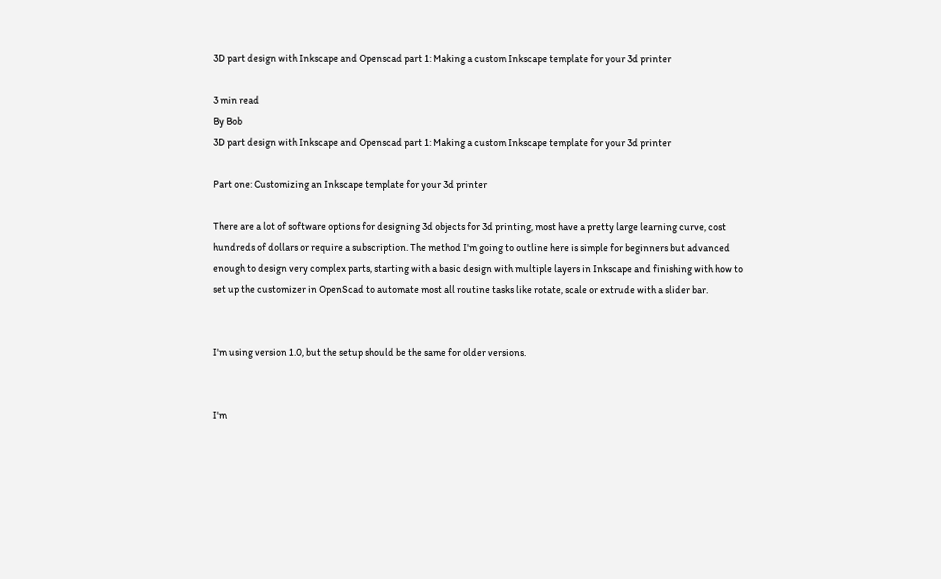3D part design with Inkscape and Openscad part 1: Making a custom Inkscape template for your 3d printer

3 min read
By Bob
3D part design with Inkscape and Openscad part 1: Making a custom Inkscape template for your 3d printer

Part one: Customizing an Inkscape template for your 3d printer

There are a lot of software options for designing 3d objects for 3d printing, most have a pretty large learning curve, cost hundreds of dollars or require a subscription. The method I'm going to outline here is simple for beginners but advanced enough to design very complex parts, starting with a basic design with multiple layers in Inkscape and finishing with how to set up the customizer in OpenScad to automate most all routine tasks like rotate, scale or extrude with a slider bar.


I'm using version 1.0, but the setup should be the same for older versions.


I'm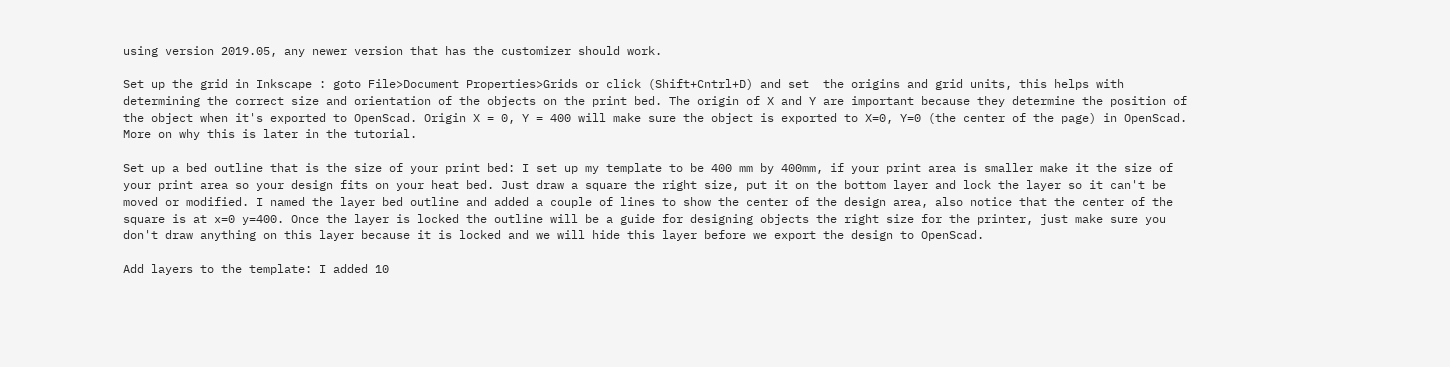using version 2019.05, any newer version that has the customizer should work.

Set up the grid in Inkscape : goto File>Document Properties>Grids or click (Shift+Cntrl+D) and set  the origins and grid units, this helps with determining the correct size and orientation of the objects on the print bed. The origin of X and Y are important because they determine the position of the object when it's exported to OpenScad. Origin X = 0, Y = 400 will make sure the object is exported to X=0, Y=0 (the center of the page) in OpenScad. More on why this is later in the tutorial.

Set up a bed outline that is the size of your print bed: I set up my template to be 400 mm by 400mm, if your print area is smaller make it the size of your print area so your design fits on your heat bed. Just draw a square the right size, put it on the bottom layer and lock the layer so it can't be moved or modified. I named the layer bed outline and added a couple of lines to show the center of the design area, also notice that the center of the square is at x=0 y=400. Once the layer is locked the outline will be a guide for designing objects the right size for the printer, just make sure you don't draw anything on this layer because it is locked and we will hide this layer before we export the design to OpenScad.

Add layers to the template: I added 10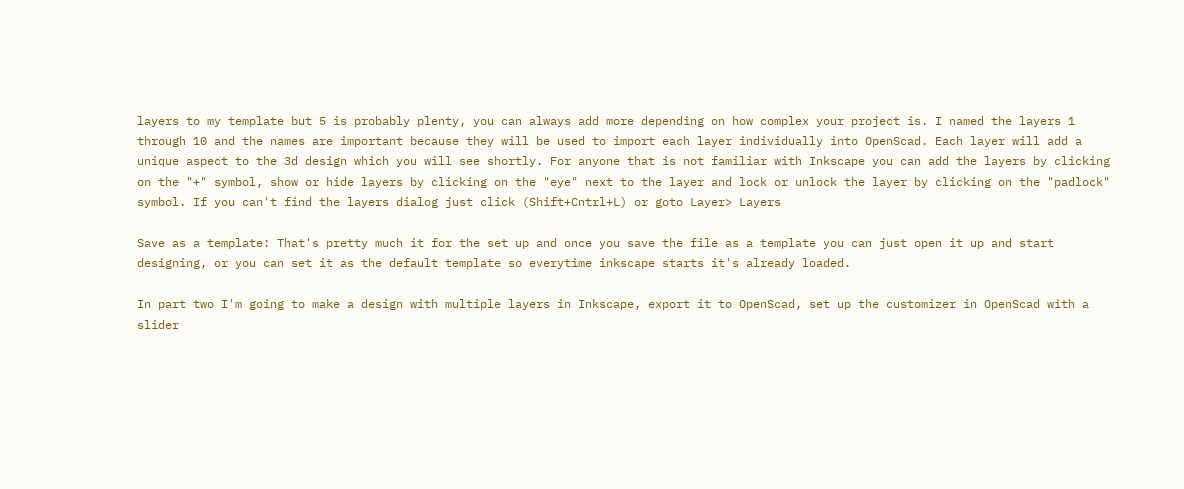layers to my template but 5 is probably plenty, you can always add more depending on how complex your project is. I named the layers 1 through 10 and the names are important because they will be used to import each layer individually into OpenScad. Each layer will add a unique aspect to the 3d design which you will see shortly. For anyone that is not familiar with Inkscape you can add the layers by clicking on the "+" symbol, show or hide layers by clicking on the "eye" next to the layer and lock or unlock the layer by clicking on the "padlock" symbol. If you can't find the layers dialog just click (Shift+Cntrl+L) or goto Layer> Layers

Save as a template: That's pretty much it for the set up and once you save the file as a template you can just open it up and start designing, or you can set it as the default template so everytime inkscape starts it's already loaded.

In part two I'm going to make a design with multiple layers in Inkscape, export it to OpenScad, set up the customizer in OpenScad with a slider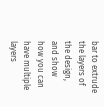bar to extrude the layers of the design, and show how you can have multiple layers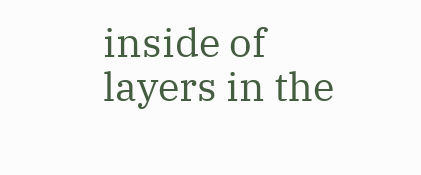inside of layers in the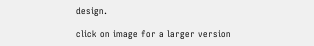design.

click on image for a larger version